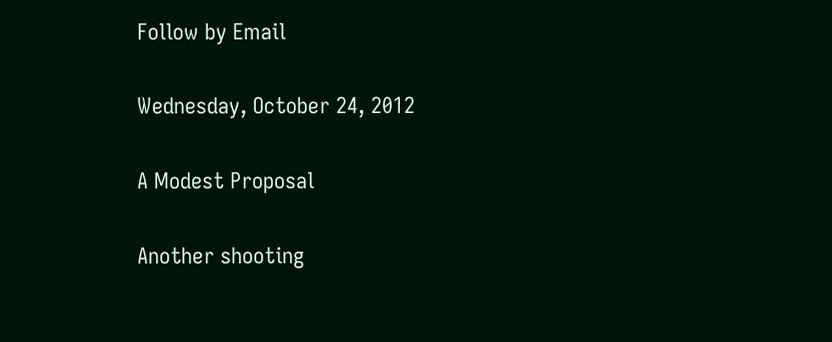Follow by Email

Wednesday, October 24, 2012

A Modest Proposal

Another shooting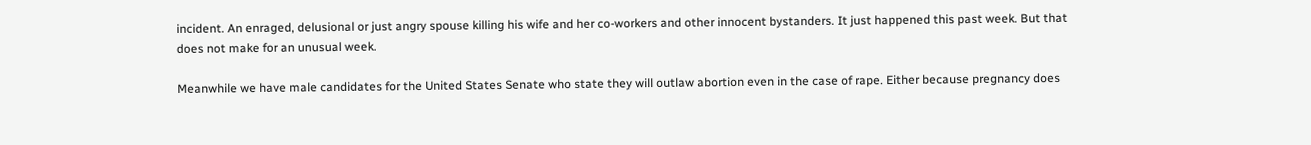incident. An enraged, delusional or just angry spouse killing his wife and her co-workers and other innocent bystanders. It just happened this past week. But that does not make for an unusual week.

Meanwhile we have male candidates for the United States Senate who state they will outlaw abortion even in the case of rape. Either because pregnancy does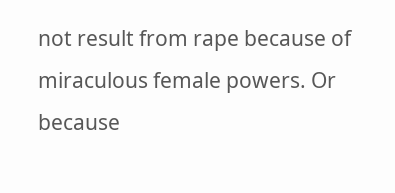not result from rape because of miraculous female powers. Or because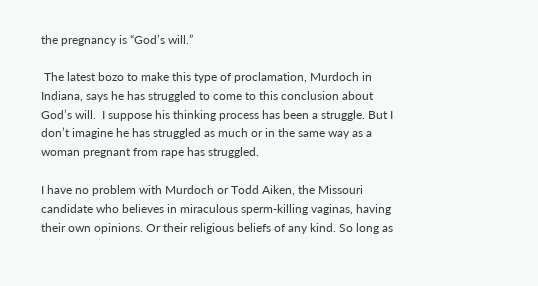the pregnancy is “God’s will.”

 The latest bozo to make this type of proclamation, Murdoch in Indiana, says he has struggled to come to this conclusion about God’s will.  I suppose his thinking process has been a struggle. But I don’t imagine he has struggled as much or in the same way as a woman pregnant from rape has struggled.

I have no problem with Murdoch or Todd Aiken, the Missouri candidate who believes in miraculous sperm-killing vaginas, having their own opinions. Or their religious beliefs of any kind. So long as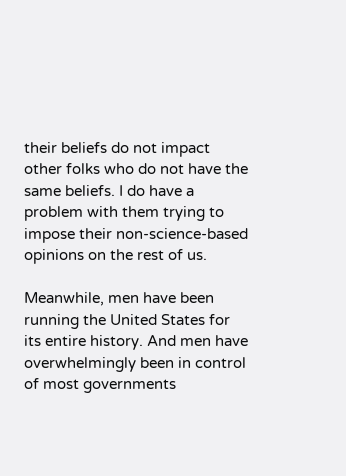their beliefs do not impact other folks who do not have the same beliefs. I do have a problem with them trying to impose their non-science-based opinions on the rest of us.

Meanwhile, men have been running the United States for its entire history. And men have overwhelmingly been in control of most governments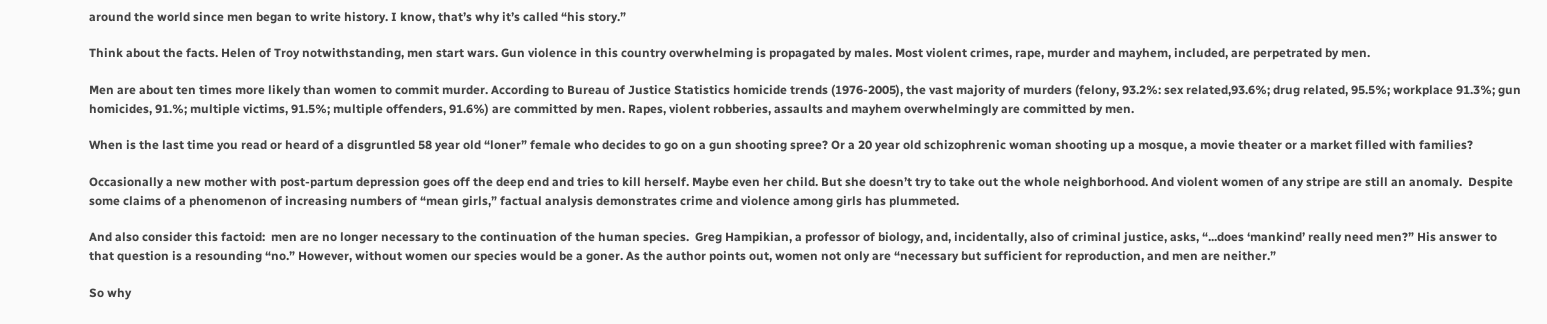around the world since men began to write history. I know, that’s why it’s called “his story.”

Think about the facts. Helen of Troy notwithstanding, men start wars. Gun violence in this country overwhelming is propagated by males. Most violent crimes, rape, murder and mayhem, included, are perpetrated by men.

Men are about ten times more likely than women to commit murder. According to Bureau of Justice Statistics homicide trends (1976-2005), the vast majority of murders (felony, 93.2%: sex related,93.6%; drug related, 95.5%; workplace 91.3%; gun homicides, 91.%; multiple victims, 91.5%; multiple offenders, 91.6%) are committed by men. Rapes, violent robberies, assaults and mayhem overwhelmingly are committed by men.

When is the last time you read or heard of a disgruntled 58 year old “loner” female who decides to go on a gun shooting spree? Or a 20 year old schizophrenic woman shooting up a mosque, a movie theater or a market filled with families?

Occasionally a new mother with post-partum depression goes off the deep end and tries to kill herself. Maybe even her child. But she doesn’t try to take out the whole neighborhood. And violent women of any stripe are still an anomaly.  Despite some claims of a phenomenon of increasing numbers of “mean girls,” factual analysis demonstrates crime and violence among girls has plummeted.

And also consider this factoid:  men are no longer necessary to the continuation of the human species.  Greg Hampikian, a professor of biology, and, incidentally, also of criminal justice, asks, “...does ‘mankind’ really need men?” His answer to that question is a resounding “no.” However, without women our species would be a goner. As the author points out, women not only are “necessary but sufficient for reproduction, and men are neither.”

So why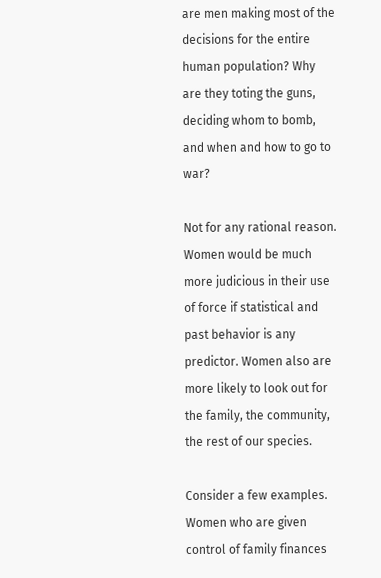are men making most of the decisions for the entire human population? Why are they toting the guns, deciding whom to bomb, and when and how to go to war?

Not for any rational reason. Women would be much more judicious in their use of force if statistical and past behavior is any predictor. Women also are more likely to look out for the family, the community, the rest of our species.

Consider a few examples. Women who are given control of family finances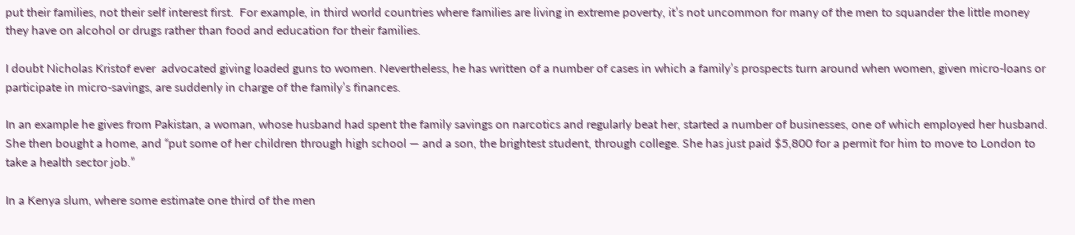put their families, not their self interest first.  For example, in third world countries where families are living in extreme poverty, it’s not uncommon for many of the men to squander the little money they have on alcohol or drugs rather than food and education for their families.

I doubt Nicholas Kristof ever  advocated giving loaded guns to women. Nevertheless, he has written of a number of cases in which a family’s prospects turn around when women, given micro-loans or participate in micro-savings, are suddenly in charge of the family’s finances.

In an example he gives from Pakistan, a woman, whose husband had spent the family savings on narcotics and regularly beat her, started a number of businesses, one of which employed her husband. She then bought a home, and “put some of her children through high school — and a son, the brightest student, through college. She has just paid $5,800 for a permit for him to move to London to take a health sector job.”

In a Kenya slum, where some estimate one third of the men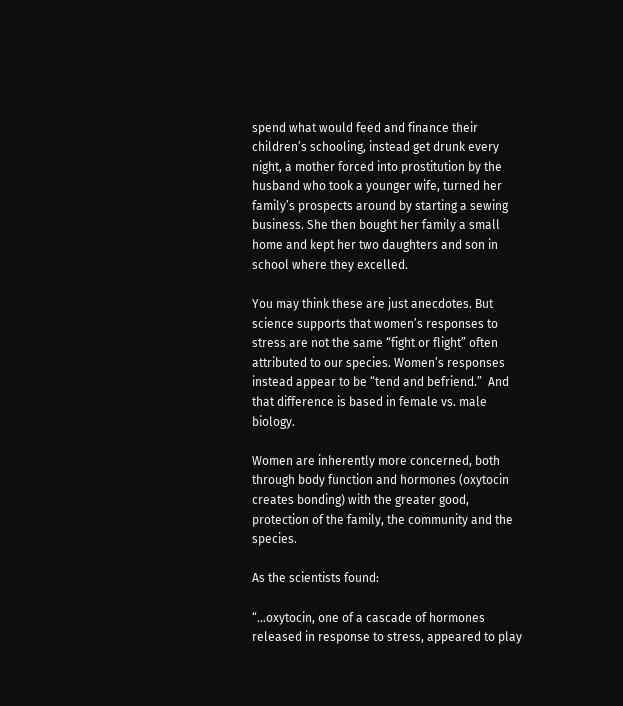spend what would feed and finance their children’s schooling, instead get drunk every night, a mother forced into prostitution by the husband who took a younger wife, turned her family’s prospects around by starting a sewing business. She then bought her family a small home and kept her two daughters and son in school where they excelled.

You may think these are just anecdotes. But science supports that women’s responses to stress are not the same “fight or flight” often attributed to our species. Women’s responses instead appear to be “tend and befriend.”  And that difference is based in female vs. male biology.

Women are inherently more concerned, both through body function and hormones (oxytocin creates bonding) with the greater good, protection of the family, the community and the species.

As the scientists found:

“…oxytocin, one of a cascade of hormones released in response to stress, appeared to play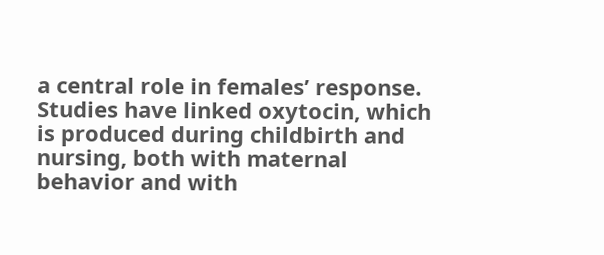a central role in females’ response. Studies have linked oxytocin, which is produced during childbirth and nursing, both with maternal behavior and with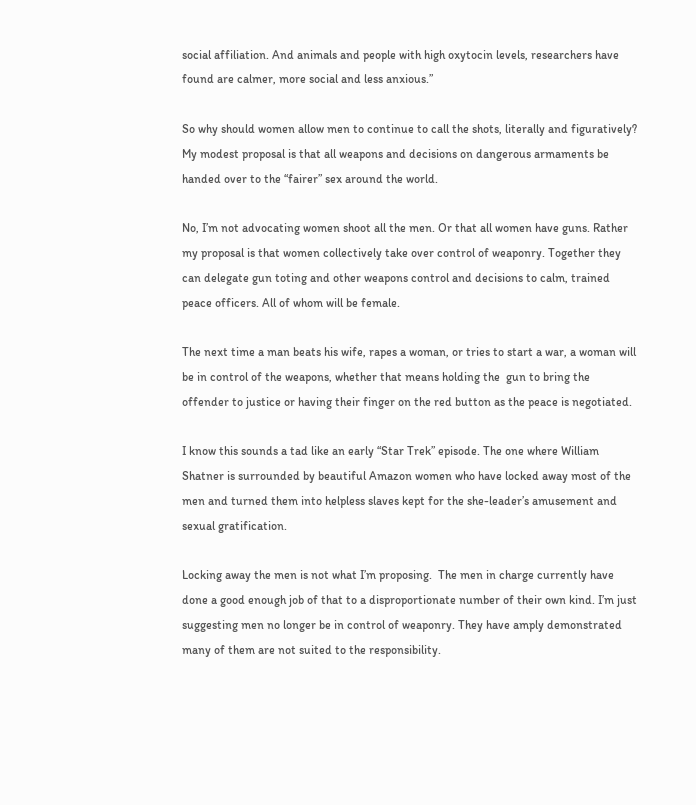social affiliation. And animals and people with high oxytocin levels, researchers have found are calmer, more social and less anxious.”

So why should women allow men to continue to call the shots, literally and figuratively? My modest proposal is that all weapons and decisions on dangerous armaments be handed over to the “fairer” sex around the world.

No, I’m not advocating women shoot all the men. Or that all women have guns. Rather my proposal is that women collectively take over control of weaponry. Together they can delegate gun toting and other weapons control and decisions to calm, trained peace officers. All of whom will be female.

The next time a man beats his wife, rapes a woman, or tries to start a war, a woman will be in control of the weapons, whether that means holding the  gun to bring the offender to justice or having their finger on the red button as the peace is negotiated.

I know this sounds a tad like an early “Star Trek” episode. The one where William Shatner is surrounded by beautiful Amazon women who have locked away most of the men and turned them into helpless slaves kept for the she-leader’s amusement and sexual gratification.

Locking away the men is not what I’m proposing.  The men in charge currently have done a good enough job of that to a disproportionate number of their own kind. I’m just suggesting men no longer be in control of weaponry. They have amply demonstrated many of them are not suited to the responsibility.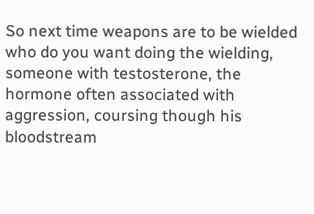So next time weapons are to be wielded who do you want doing the wielding, someone with testosterone, the hormone often associated with aggression, coursing though his bloodstream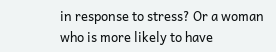in response to stress? Or a woman who is more likely to have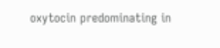oxytocin predominating in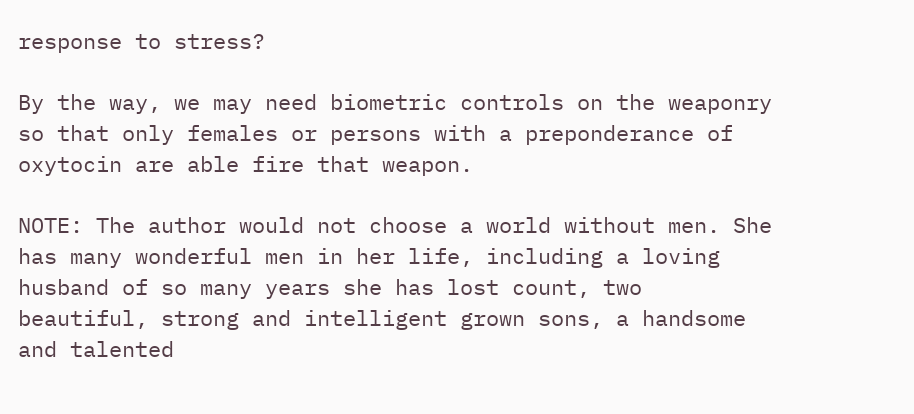response to stress?

By the way, we may need biometric controls on the weaponry so that only females or persons with a preponderance of oxytocin are able fire that weapon.

NOTE: The author would not choose a world without men. She has many wonderful men in her life, including a loving husband of so many years she has lost count, two beautiful, strong and intelligent grown sons, a handsome and talented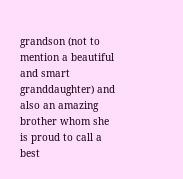grandson (not to mention a beautiful and smart granddaughter) and also an amazing brother whom she is proud to call a best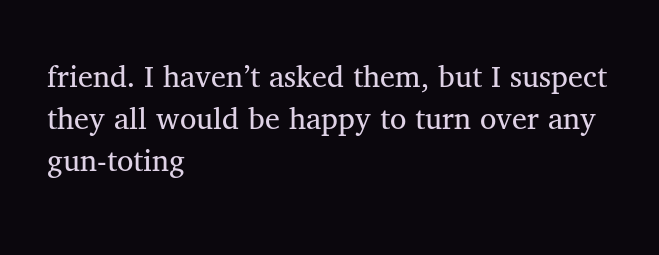friend. I haven’t asked them, but I suspect they all would be happy to turn over any gun-toting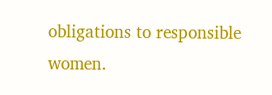obligations to responsible women.